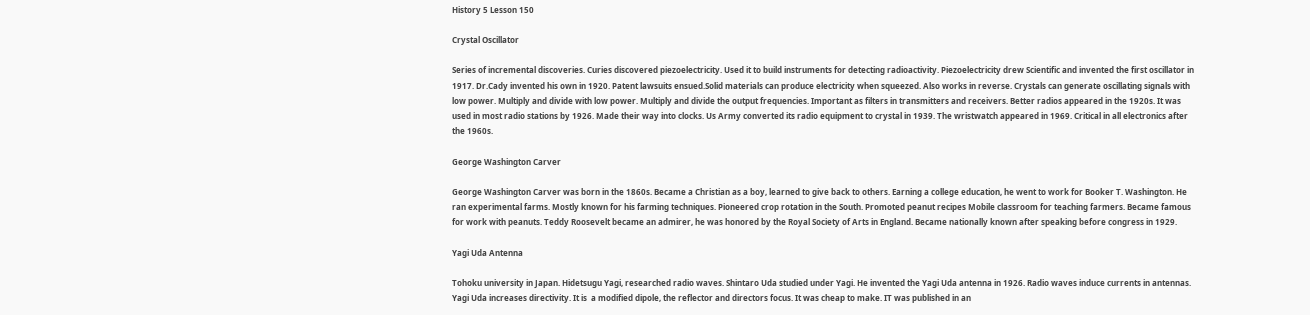History 5 Lesson 150

Crystal Oscillator

Series of incremental discoveries. Curies discovered piezoelectricity. Used it to build instruments for detecting radioactivity. Piezoelectricity drew Scientific and invented the first oscillator in 1917. Dr.Cady invented his own in 1920. Patent lawsuits ensued.Solid materials can produce electricity when squeezed. Also works in reverse. Crystals can generate oscillating signals with low power. Multiply and divide with low power. Multiply and divide the output frequencies. Important as filters in transmitters and receivers. Better radios appeared in the 1920s. It was used in most radio stations by 1926. Made their way into clocks. Us Army converted its radio equipment to crystal in 1939. The wristwatch appeared in 1969. Critical in all electronics after the 1960s.

George Washington Carver

George Washington Carver was born in the 1860s. Became a Christian as a boy, learned to give back to others. Earning a college education, he went to work for Booker T. Washington. He ran experimental farms. Mostly known for his farming techniques. Pioneered crop rotation in the South. Promoted peanut recipes Mobile classroom for teaching farmers. Became famous for work with peanuts. Teddy Roosevelt became an admirer, he was honored by the Royal Society of Arts in England. Became nationally known after speaking before congress in 1929.

Yagi Uda Antenna

Tohoku university in Japan. Hidetsugu Yagi, researched radio waves. Shintaro Uda studied under Yagi. He invented the Yagi Uda antenna in 1926. Radio waves induce currents in antennas. Yagi Uda increases directivity. It is  a modified dipole, the reflector and directors focus. It was cheap to make. IT was published in an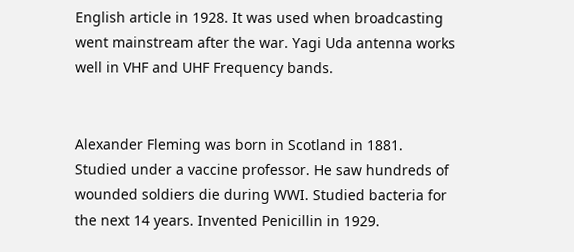English article in 1928. It was used when broadcasting went mainstream after the war. Yagi Uda antenna works well in VHF and UHF Frequency bands.


Alexander Fleming was born in Scotland in 1881. Studied under a vaccine professor. He saw hundreds of wounded soldiers die during WWI. Studied bacteria for the next 14 years. Invented Penicillin in 1929.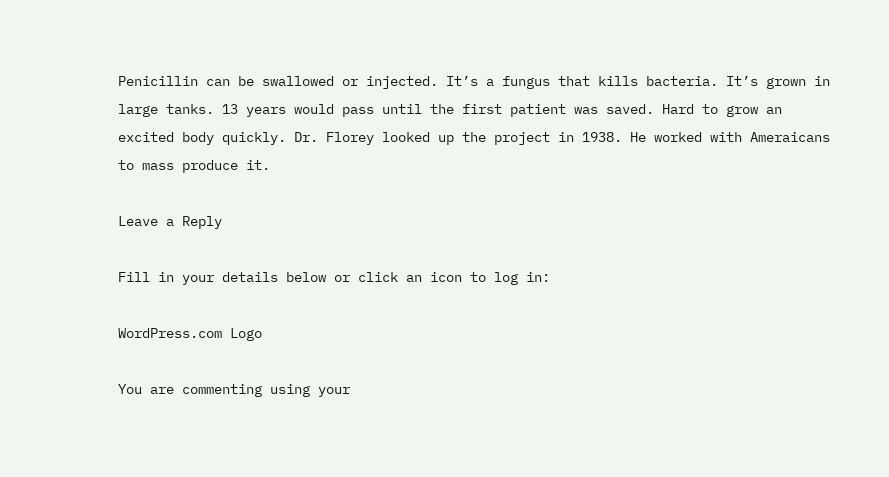Penicillin can be swallowed or injected. It’s a fungus that kills bacteria. It’s grown in large tanks. 13 years would pass until the first patient was saved. Hard to grow an excited body quickly. Dr. Florey looked up the project in 1938. He worked with Ameraicans to mass produce it.

Leave a Reply

Fill in your details below or click an icon to log in:

WordPress.com Logo

You are commenting using your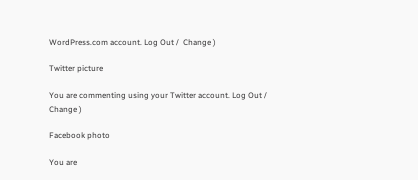WordPress.com account. Log Out /  Change )

Twitter picture

You are commenting using your Twitter account. Log Out /  Change )

Facebook photo

You are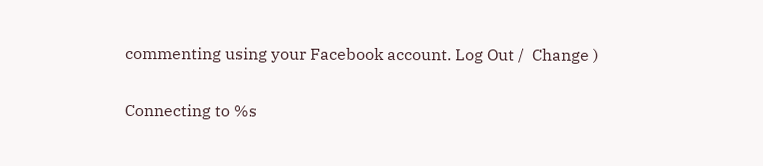commenting using your Facebook account. Log Out /  Change )

Connecting to %s